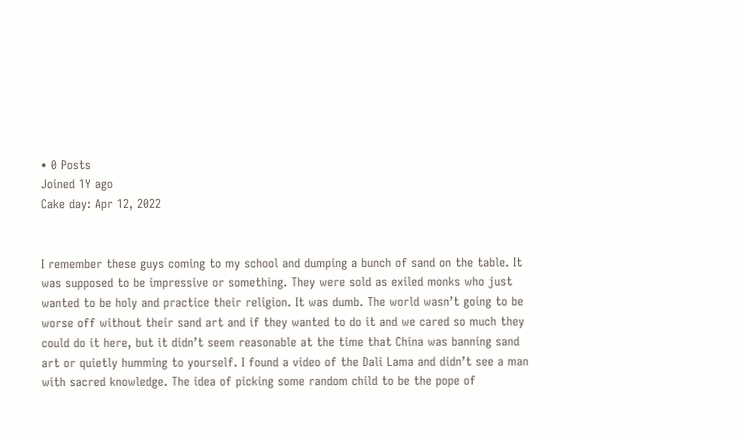• 0 Posts
Joined 1Y ago
Cake day: Apr 12, 2022


I remember these guys coming to my school and dumping a bunch of sand on the table. It was supposed to be impressive or something. They were sold as exiled monks who just wanted to be holy and practice their religion. It was dumb. The world wasn’t going to be worse off without their sand art and if they wanted to do it and we cared so much they could do it here, but it didn’t seem reasonable at the time that China was banning sand art or quietly humming to yourself. I found a video of the Dali Lama and didn’t see a man with sacred knowledge. The idea of picking some random child to be the pope of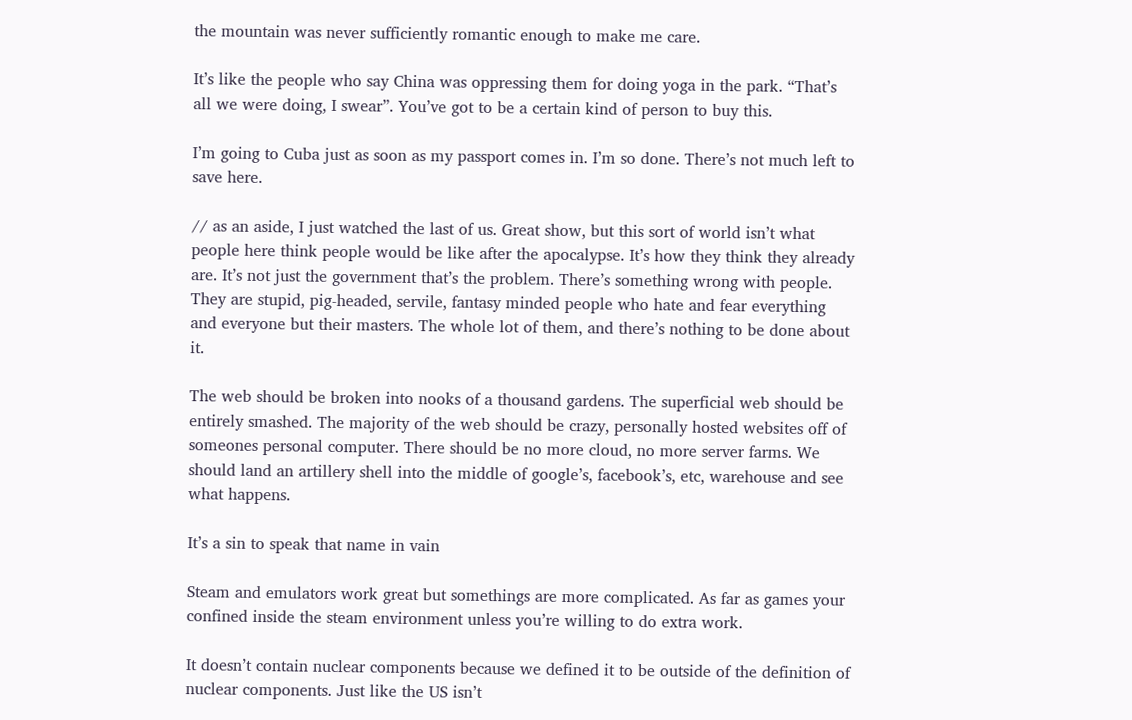the mountain was never sufficiently romantic enough to make me care.

It’s like the people who say China was oppressing them for doing yoga in the park. “That’s all we were doing, I swear”. You’ve got to be a certain kind of person to buy this.

I’m going to Cuba just as soon as my passport comes in. I’m so done. There’s not much left to save here.

// as an aside, I just watched the last of us. Great show, but this sort of world isn’t what people here think people would be like after the apocalypse. It’s how they think they already are. It’s not just the government that’s the problem. There’s something wrong with people. They are stupid, pig-headed, servile, fantasy minded people who hate and fear everything and everyone but their masters. The whole lot of them, and there’s nothing to be done about it.

The web should be broken into nooks of a thousand gardens. The superficial web should be entirely smashed. The majority of the web should be crazy, personally hosted websites off of someones personal computer. There should be no more cloud, no more server farms. We should land an artillery shell into the middle of google’s, facebook’s, etc, warehouse and see what happens.

It’s a sin to speak that name in vain

Steam and emulators work great but somethings are more complicated. As far as games your confined inside the steam environment unless you’re willing to do extra work.

It doesn’t contain nuclear components because we defined it to be outside of the definition of nuclear components. Just like the US isn’t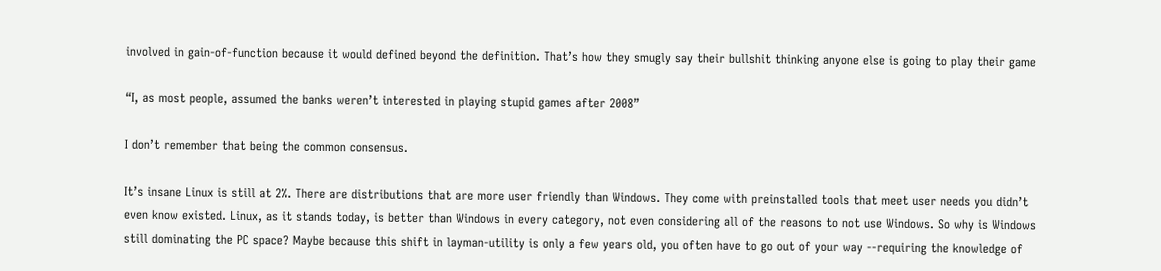involved in gain-of-function because it would defined beyond the definition. That’s how they smugly say their bullshit thinking anyone else is going to play their game

“I, as most people, assumed the banks weren’t interested in playing stupid games after 2008”

I don’t remember that being the common consensus.

It’s insane Linux is still at 2%. There are distributions that are more user friendly than Windows. They come with preinstalled tools that meet user needs you didn’t even know existed. Linux, as it stands today, is better than Windows in every category, not even considering all of the reasons to not use Windows. So why is Windows still dominating the PC space? Maybe because this shift in layman-utility is only a few years old, you often have to go out of your way --requiring the knowledge of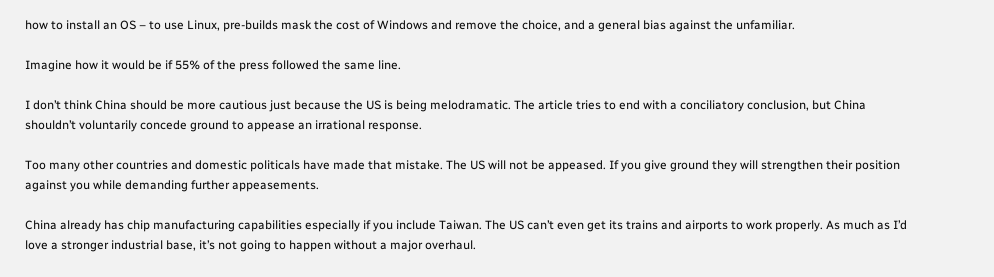how to install an OS – to use Linux, pre-builds mask the cost of Windows and remove the choice, and a general bias against the unfamiliar.

Imagine how it would be if 55% of the press followed the same line.

I don’t think China should be more cautious just because the US is being melodramatic. The article tries to end with a conciliatory conclusion, but China shouldn’t voluntarily concede ground to appease an irrational response.

Too many other countries and domestic politicals have made that mistake. The US will not be appeased. If you give ground they will strengthen their position against you while demanding further appeasements.

China already has chip manufacturing capabilities especially if you include Taiwan. The US can’t even get its trains and airports to work properly. As much as I’d love a stronger industrial base, it’s not going to happen without a major overhaul.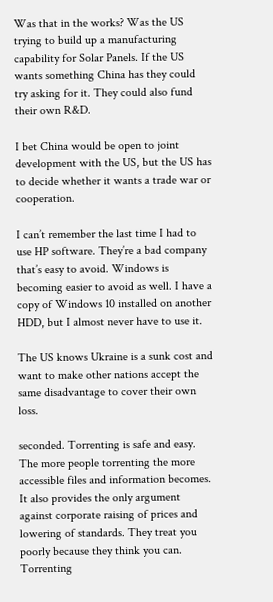Was that in the works? Was the US trying to build up a manufacturing capability for Solar Panels. If the US wants something China has they could try asking for it. They could also fund their own R&D.

I bet China would be open to joint development with the US, but the US has to decide whether it wants a trade war or cooperation.

I can’t remember the last time I had to use HP software. They’re a bad company that’s easy to avoid. Windows is becoming easier to avoid as well. I have a copy of Windows 10 installed on another HDD, but I almost never have to use it.

The US knows Ukraine is a sunk cost and want to make other nations accept the same disadvantage to cover their own loss.

seconded. Torrenting is safe and easy. The more people torrenting the more accessible files and information becomes. It also provides the only argument against corporate raising of prices and lowering of standards. They treat you poorly because they think you can. Torrenting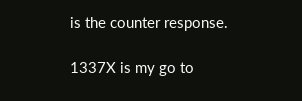is the counter response.

1337X is my go to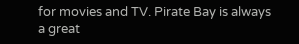for movies and TV. Pirate Bay is always a great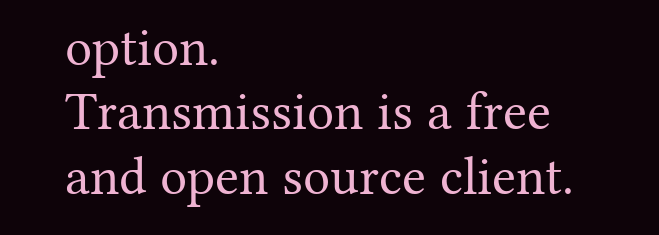option.
Transmission is a free and open source client.